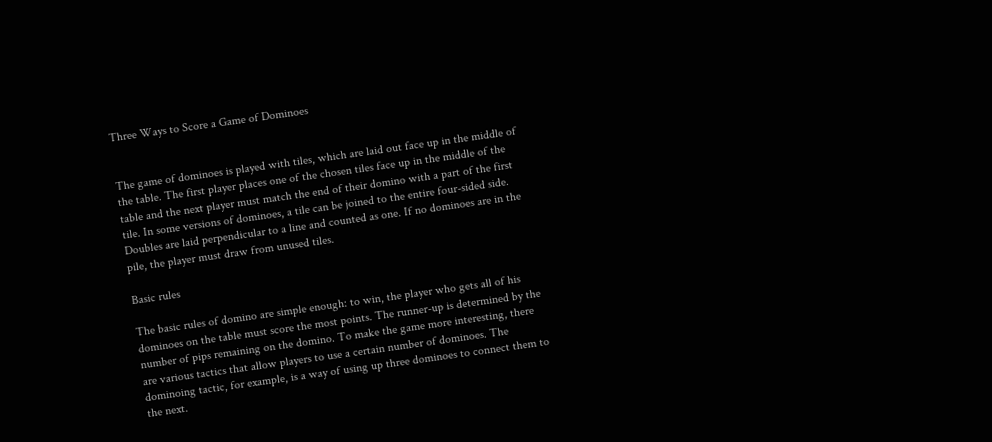Three Ways to Score a Game of Dominoes


The game of dominoes is played with tiles, which are laid out face up in the middle of the table. The first player places one of the chosen tiles face up in the middle of the table and the next player must match the end of their domino with a part of the first tile. In some versions of dominoes, a tile can be joined to the entire four-sided side. Doubles are laid perpendicular to a line and counted as one. If no dominoes are in the pile, the player must draw from unused tiles.

Basic rules

The basic rules of domino are simple enough: to win, the player who gets all of his dominoes on the table must score the most points. The runner-up is determined by the number of pips remaining on the domino. To make the game more interesting, there are various tactics that allow players to use a certain number of dominoes. The dominoing tactic, for example, is a way of using up three dominoes to connect them to the next.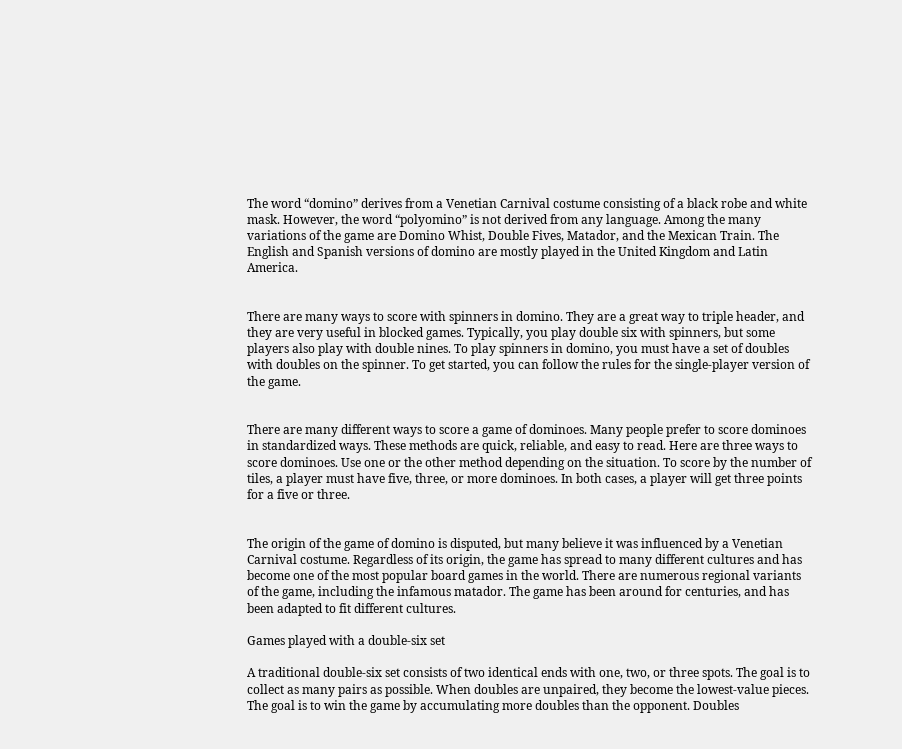The word “domino” derives from a Venetian Carnival costume consisting of a black robe and white mask. However, the word “polyomino” is not derived from any language. Among the many variations of the game are Domino Whist, Double Fives, Matador, and the Mexican Train. The English and Spanish versions of domino are mostly played in the United Kingdom and Latin America.


There are many ways to score with spinners in domino. They are a great way to triple header, and they are very useful in blocked games. Typically, you play double six with spinners, but some players also play with double nines. To play spinners in domino, you must have a set of doubles with doubles on the spinner. To get started, you can follow the rules for the single-player version of the game.


There are many different ways to score a game of dominoes. Many people prefer to score dominoes in standardized ways. These methods are quick, reliable, and easy to read. Here are three ways to score dominoes. Use one or the other method depending on the situation. To score by the number of tiles, a player must have five, three, or more dominoes. In both cases, a player will get three points for a five or three.


The origin of the game of domino is disputed, but many believe it was influenced by a Venetian Carnival costume. Regardless of its origin, the game has spread to many different cultures and has become one of the most popular board games in the world. There are numerous regional variants of the game, including the infamous matador. The game has been around for centuries, and has been adapted to fit different cultures.

Games played with a double-six set

A traditional double-six set consists of two identical ends with one, two, or three spots. The goal is to collect as many pairs as possible. When doubles are unpaired, they become the lowest-value pieces. The goal is to win the game by accumulating more doubles than the opponent. Doubles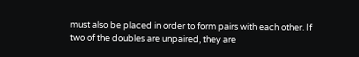must also be placed in order to form pairs with each other. If two of the doubles are unpaired, they are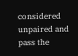considered unpaired and pass the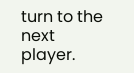turn to the next player.